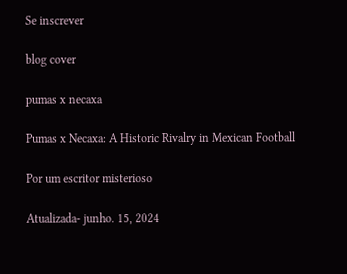Se inscrever

blog cover

pumas x necaxa

Pumas x Necaxa: A Historic Rivalry in Mexican Football

Por um escritor misterioso

Atualizada- junho. 15, 2024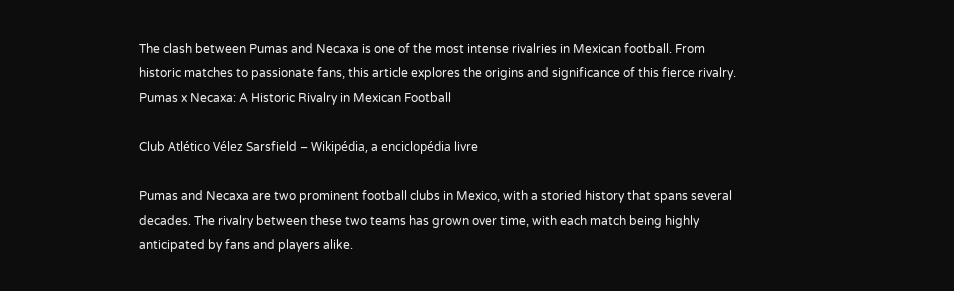The clash between Pumas and Necaxa is one of the most intense rivalries in Mexican football. From historic matches to passionate fans, this article explores the origins and significance of this fierce rivalry.
Pumas x Necaxa: A Historic Rivalry in Mexican Football

Club Atlético Vélez Sarsfield – Wikipédia, a enciclopédia livre

Pumas and Necaxa are two prominent football clubs in Mexico, with a storied history that spans several decades. The rivalry between these two teams has grown over time, with each match being highly anticipated by fans and players alike.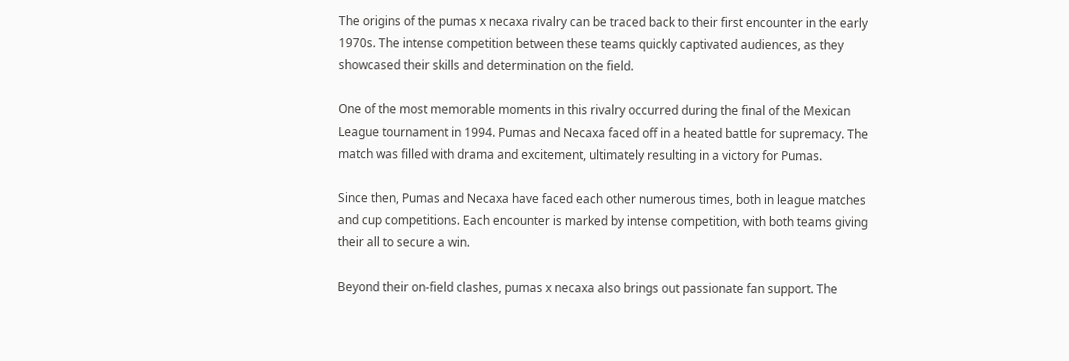The origins of the pumas x necaxa rivalry can be traced back to their first encounter in the early 1970s. The intense competition between these teams quickly captivated audiences, as they showcased their skills and determination on the field.

One of the most memorable moments in this rivalry occurred during the final of the Mexican League tournament in 1994. Pumas and Necaxa faced off in a heated battle for supremacy. The match was filled with drama and excitement, ultimately resulting in a victory for Pumas.

Since then, Pumas and Necaxa have faced each other numerous times, both in league matches and cup competitions. Each encounter is marked by intense competition, with both teams giving their all to secure a win.

Beyond their on-field clashes, pumas x necaxa also brings out passionate fan support. The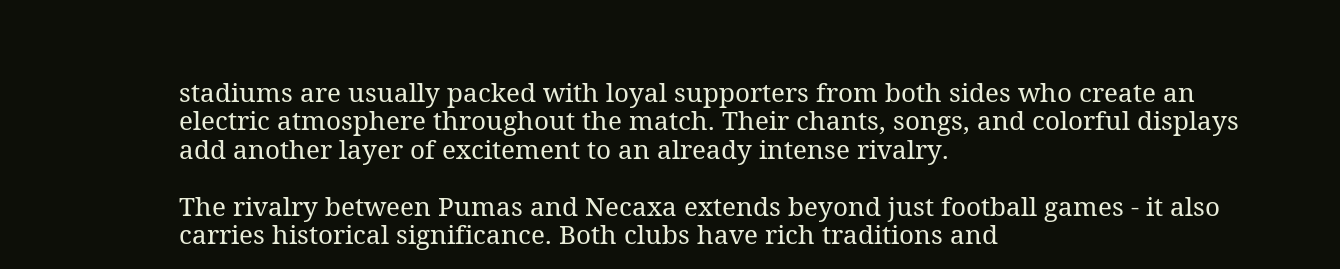stadiums are usually packed with loyal supporters from both sides who create an electric atmosphere throughout the match. Their chants, songs, and colorful displays add another layer of excitement to an already intense rivalry.

The rivalry between Pumas and Necaxa extends beyond just football games - it also carries historical significance. Both clubs have rich traditions and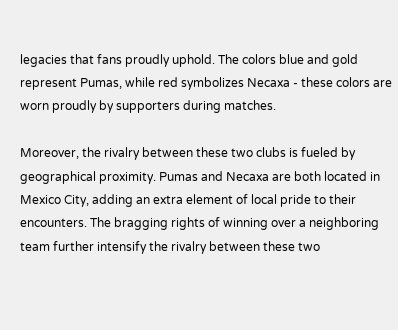legacies that fans proudly uphold. The colors blue and gold represent Pumas, while red symbolizes Necaxa - these colors are worn proudly by supporters during matches.

Moreover, the rivalry between these two clubs is fueled by geographical proximity. Pumas and Necaxa are both located in Mexico City, adding an extra element of local pride to their encounters. The bragging rights of winning over a neighboring team further intensify the rivalry between these two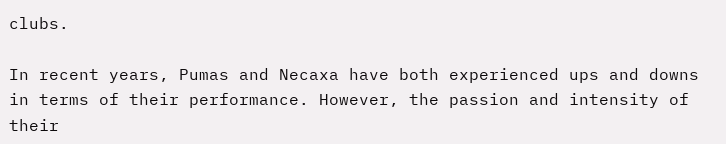clubs.

In recent years, Pumas and Necaxa have both experienced ups and downs in terms of their performance. However, the passion and intensity of their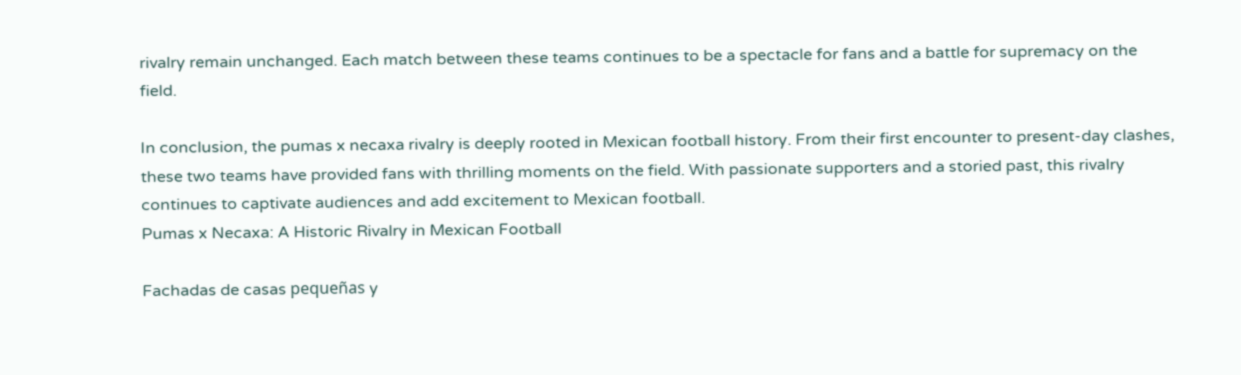rivalry remain unchanged. Each match between these teams continues to be a spectacle for fans and a battle for supremacy on the field.

In conclusion, the pumas x necaxa rivalry is deeply rooted in Mexican football history. From their first encounter to present-day clashes, these two teams have provided fans with thrilling moments on the field. With passionate supporters and a storied past, this rivalry continues to captivate audiences and add excitement to Mexican football.
Pumas x Necaxa: A Historic Rivalry in Mexican Football

Fachadas de casas pequeñas y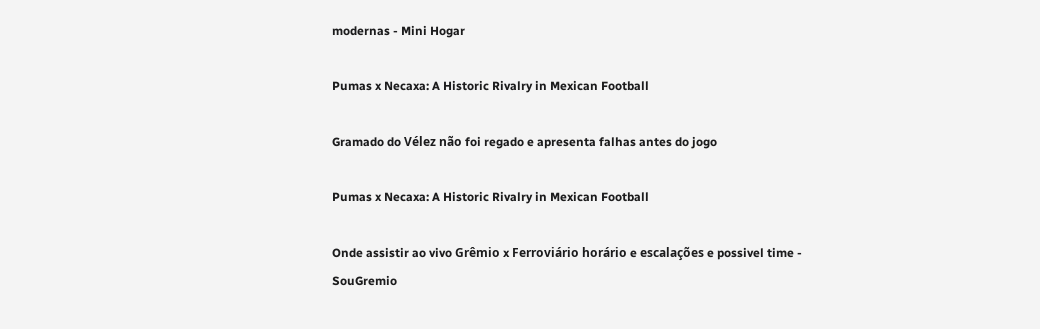modernas - Mini Hogar

Pumas x Necaxa: A Historic Rivalry in Mexican Football

Gramado do Vélez não foi regado e apresenta falhas antes do jogo

Pumas x Necaxa: A Historic Rivalry in Mexican Football

Onde assistir ao vivo Grêmio x Ferroviário horário e escalações e possivel time - SouGremio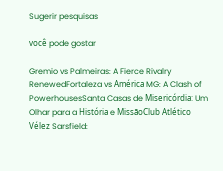Sugerir pesquisas

você pode gostar

Gremio vs Palmeiras: A Fierce Rivalry RenewedFortaleza vs América MG: A Clash of PowerhousesSanta Casas de Misericórdia: Um Olhar para a História e MissãoClub Atlético Vélez Sarsfield: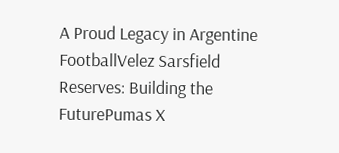A Proud Legacy in Argentine FootballVelez Sarsfield Reserves: Building the FuturePumas X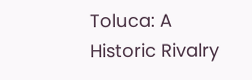Toluca: A Historic Rivalry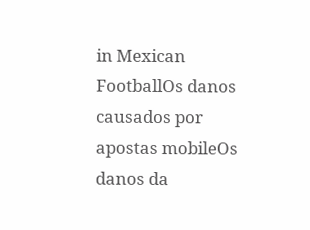in Mexican FootballOs danos causados por apostas mobileOs danos da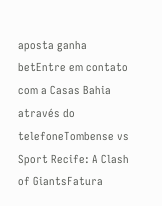aposta ganha betEntre em contato com a Casas Bahia através do telefoneTombense vs Sport Recife: A Clash of GiantsFatura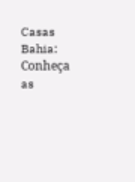Casas Bahia: Conheça as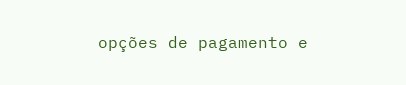opções de pagamento e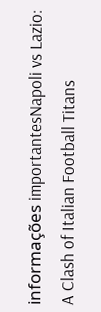informações importantesNapoli vs Lazio: A Clash of Italian Football Titans